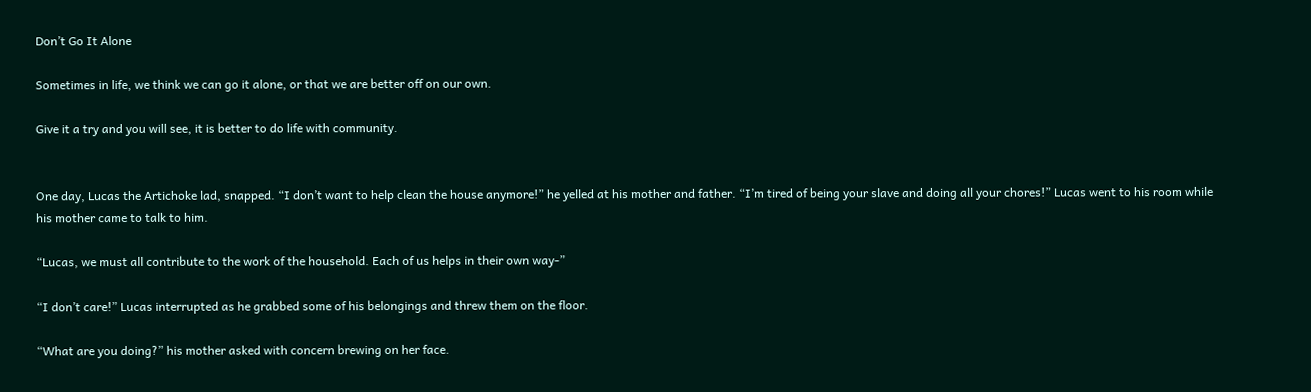Don’t Go It Alone

Sometimes in life, we think we can go it alone, or that we are better off on our own.

Give it a try and you will see, it is better to do life with community.


One day, Lucas the Artichoke lad, snapped. “I don’t want to help clean the house anymore!” he yelled at his mother and father. “I’m tired of being your slave and doing all your chores!” Lucas went to his room while his mother came to talk to him.

“Lucas, we must all contribute to the work of the household. Each of us helps in their own way-”

“I don’t care!” Lucas interrupted as he grabbed some of his belongings and threw them on the floor.

“What are you doing?” his mother asked with concern brewing on her face.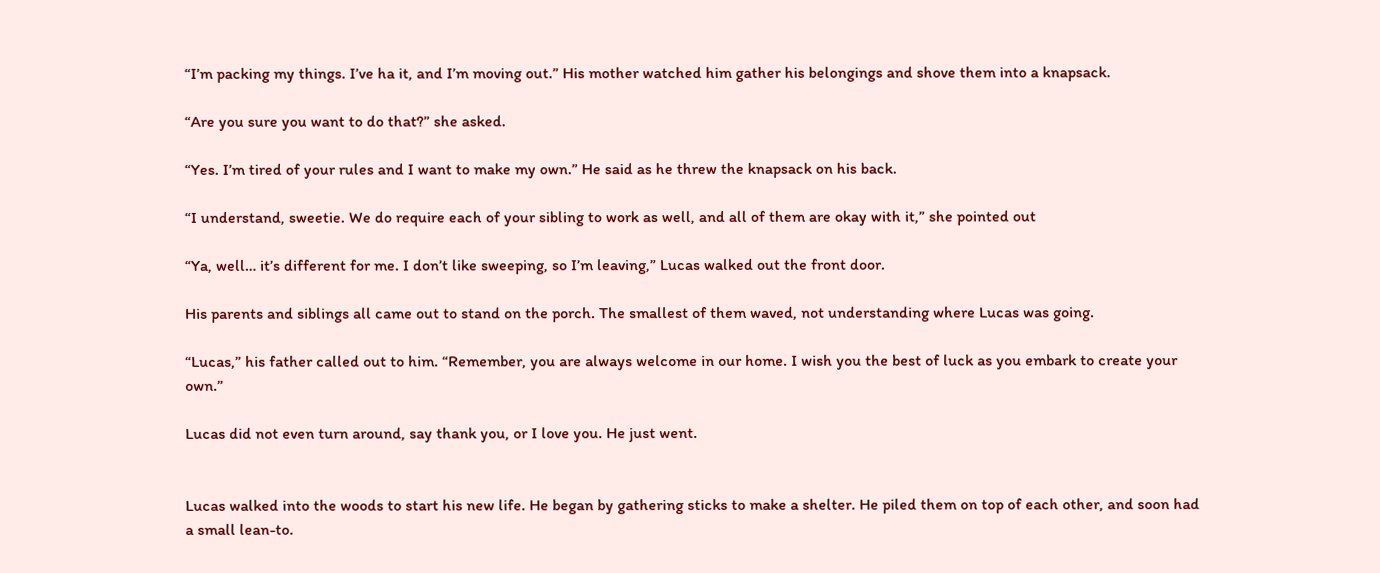“I’m packing my things. I’ve ha it, and I’m moving out.” His mother watched him gather his belongings and shove them into a knapsack.

“Are you sure you want to do that?” she asked.

“Yes. I’m tired of your rules and I want to make my own.” He said as he threw the knapsack on his back.

“I understand, sweetie. We do require each of your sibling to work as well, and all of them are okay with it,” she pointed out

“Ya, well… it’s different for me. I don’t like sweeping, so I’m leaving,” Lucas walked out the front door.

His parents and siblings all came out to stand on the porch. The smallest of them waved, not understanding where Lucas was going.

“Lucas,” his father called out to him. “Remember, you are always welcome in our home. I wish you the best of luck as you embark to create your own.”

Lucas did not even turn around, say thank you, or I love you. He just went.


Lucas walked into the woods to start his new life. He began by gathering sticks to make a shelter. He piled them on top of each other, and soon had a small lean-to.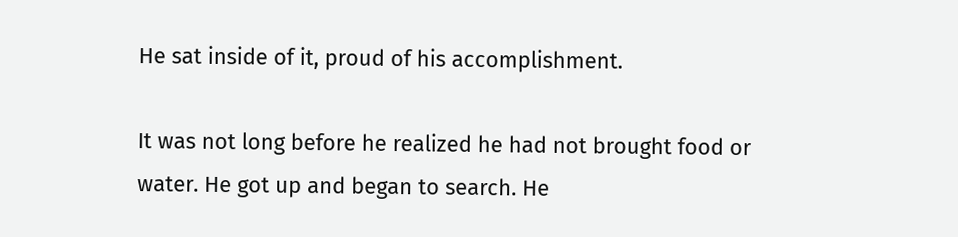He sat inside of it, proud of his accomplishment.

It was not long before he realized he had not brought food or water. He got up and began to search. He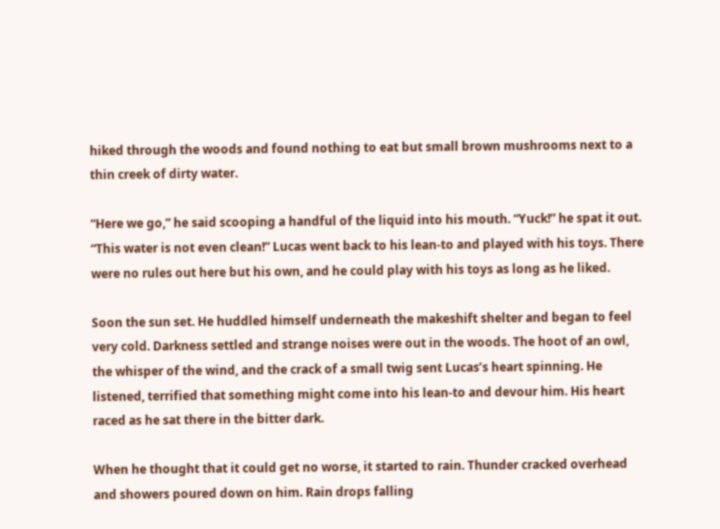hiked through the woods and found nothing to eat but small brown mushrooms next to a thin creek of dirty water.

“Here we go,” he said scooping a handful of the liquid into his mouth. “Yuck!” he spat it out. “This water is not even clean!” Lucas went back to his lean-to and played with his toys. There were no rules out here but his own, and he could play with his toys as long as he liked.

Soon the sun set. He huddled himself underneath the makeshift shelter and began to feel very cold. Darkness settled and strange noises were out in the woods. The hoot of an owl, the whisper of the wind, and the crack of a small twig sent Lucas’s heart spinning. He listened, terrified that something might come into his lean-to and devour him. His heart raced as he sat there in the bitter dark.

When he thought that it could get no worse, it started to rain. Thunder cracked overhead and showers poured down on him. Rain drops falling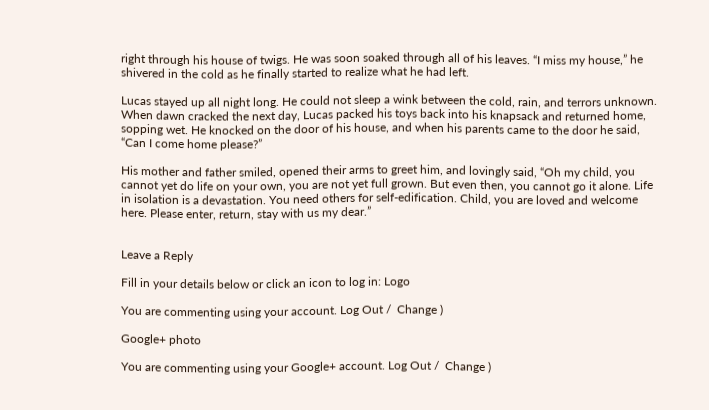right through his house of twigs. He was soon soaked through all of his leaves. “I miss my house,” he shivered in the cold as he finally started to realize what he had left.

Lucas stayed up all night long. He could not sleep a wink between the cold, rain, and terrors unknown. When dawn cracked the next day, Lucas packed his toys back into his knapsack and returned home, sopping wet. He knocked on the door of his house, and when his parents came to the door he said, “Can I come home please?”

His mother and father smiled, opened their arms to greet him, and lovingly said, “Oh my child, you cannot yet do life on your own, you are not yet full grown. But even then, you cannot go it alone. Life in isolation is a devastation. You need others for self-edification. Child, you are loved and welcome here. Please enter, return, stay with us my dear.”


Leave a Reply

Fill in your details below or click an icon to log in: Logo

You are commenting using your account. Log Out /  Change )

Google+ photo

You are commenting using your Google+ account. Log Out /  Change )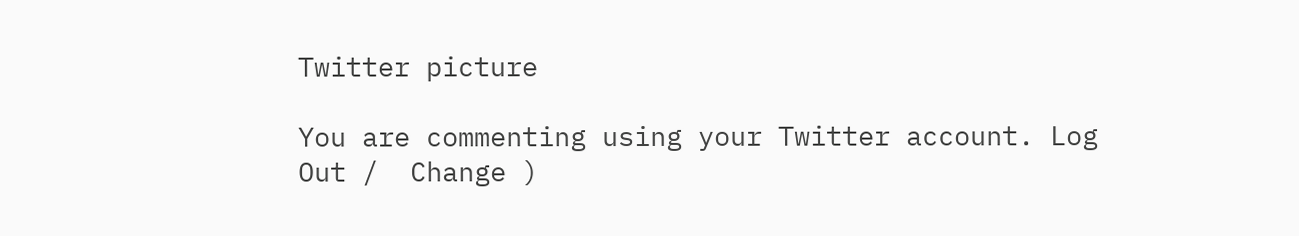Twitter picture

You are commenting using your Twitter account. Log Out /  Change )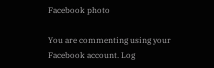Facebook photo

You are commenting using your Facebook account. Log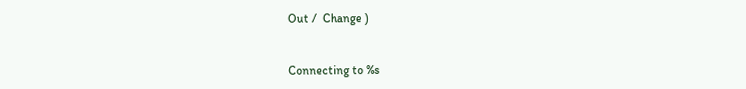Out /  Change )


Connecting to %s